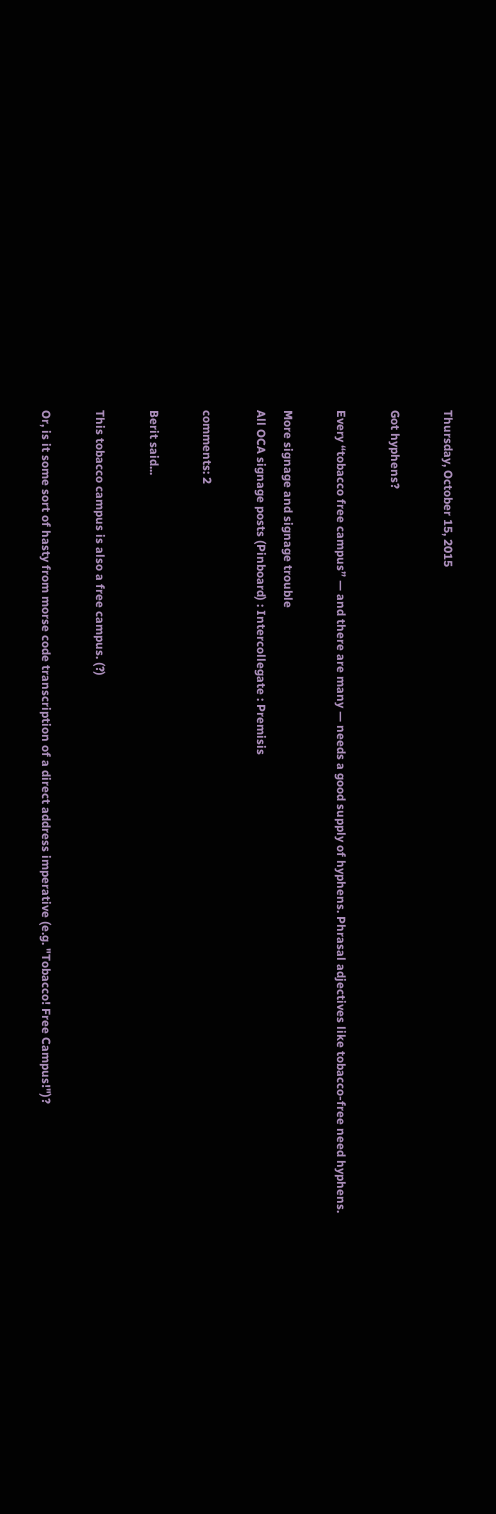Thursday, October 15, 2015

Got hyphens?

Every “tobacco free campus” — and there are many — needs a good supply of hyphens. Phrasal adjectives like tobacco-free need hyphens.

More signage and signage trouble
All OCA signage posts (Pinboard) : Intercollegate : Premisis

comments: 2

Berit said...

This tobacco campus is also a free campus. (?)

Or, is it some sort of hasty from morse code transcription of a direct address imperative (e.g. "Tobacco! Free Campus!")?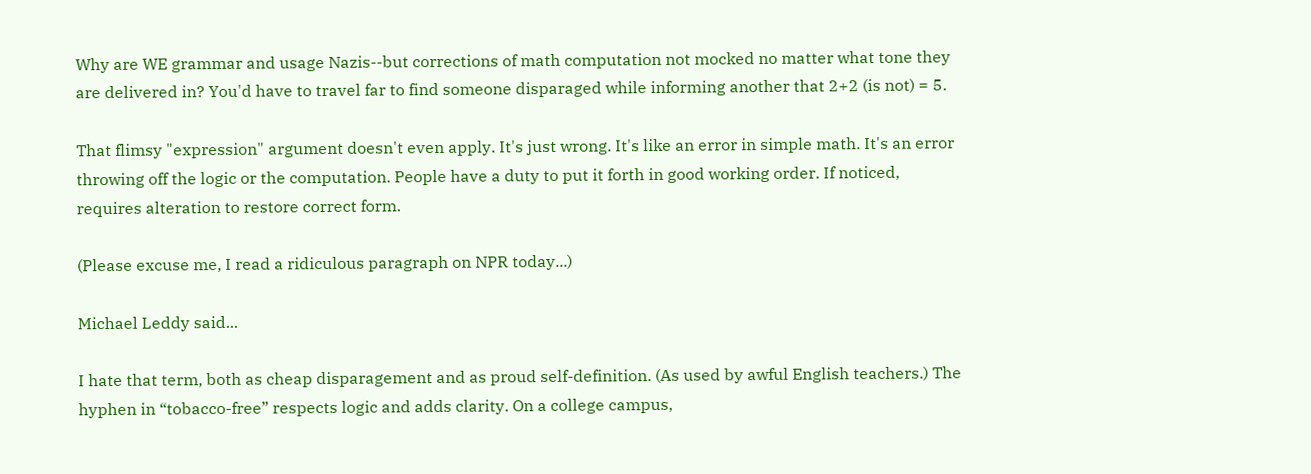Why are WE grammar and usage Nazis--but corrections of math computation not mocked no matter what tone they are delivered in? You'd have to travel far to find someone disparaged while informing another that 2+2 (is not) = 5.

That flimsy "expression" argument doesn't even apply. It's just wrong. It's like an error in simple math. It's an error throwing off the logic or the computation. People have a duty to put it forth in good working order. If noticed, requires alteration to restore correct form.

(Please excuse me, I read a ridiculous paragraph on NPR today...)

Michael Leddy said...

I hate that term, both as cheap disparagement and as proud self-definition. (As used by awful English teachers.) The hyphen in “tobacco-free” respects logic and adds clarity. On a college campus,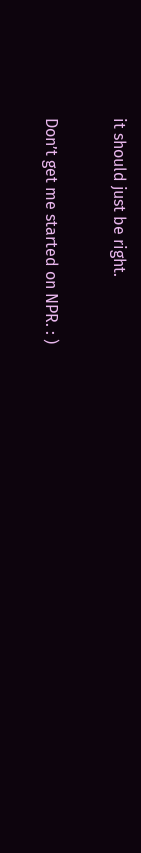it should just be right.

Don’t get me started on NPR. : )